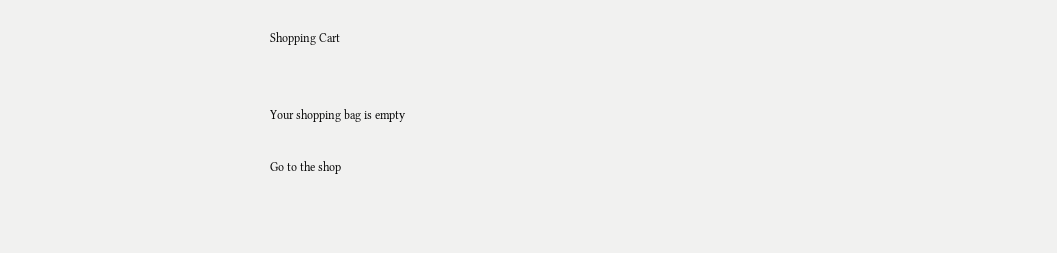Shopping Cart


Your shopping bag is empty

Go to the shop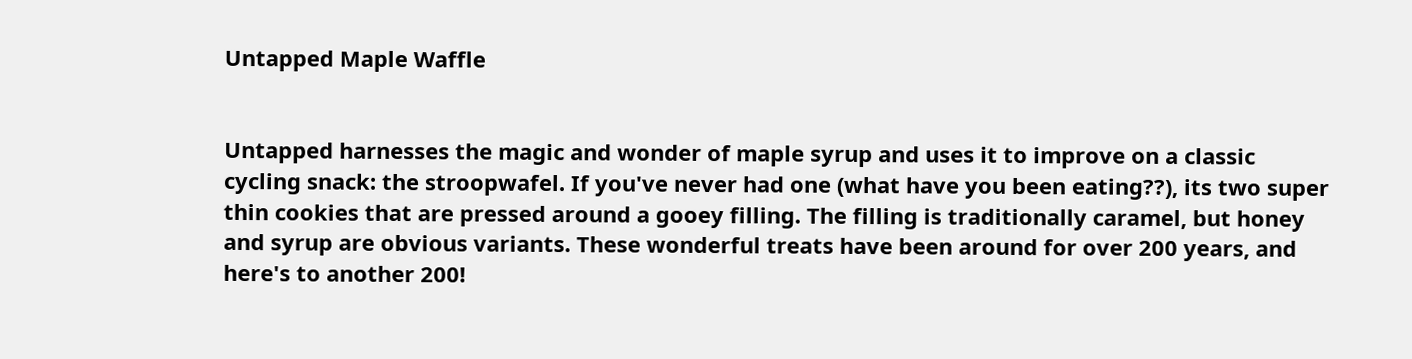Untapped Maple Waffle


Untapped harnesses the magic and wonder of maple syrup and uses it to improve on a classic cycling snack: the stroopwafel. If you've never had one (what have you been eating??), its two super thin cookies that are pressed around a gooey filling. The filling is traditionally caramel, but honey and syrup are obvious variants. These wonderful treats have been around for over 200 years, and here's to another 200!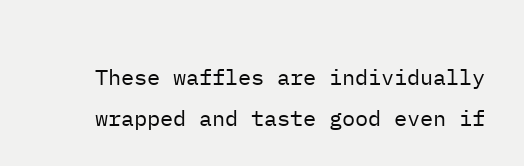These waffles are individually wrapped and taste good even if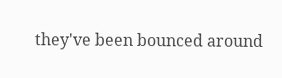they've been bounced around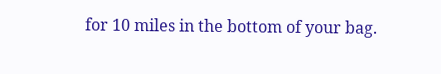for 10 miles in the bottom of your bag.